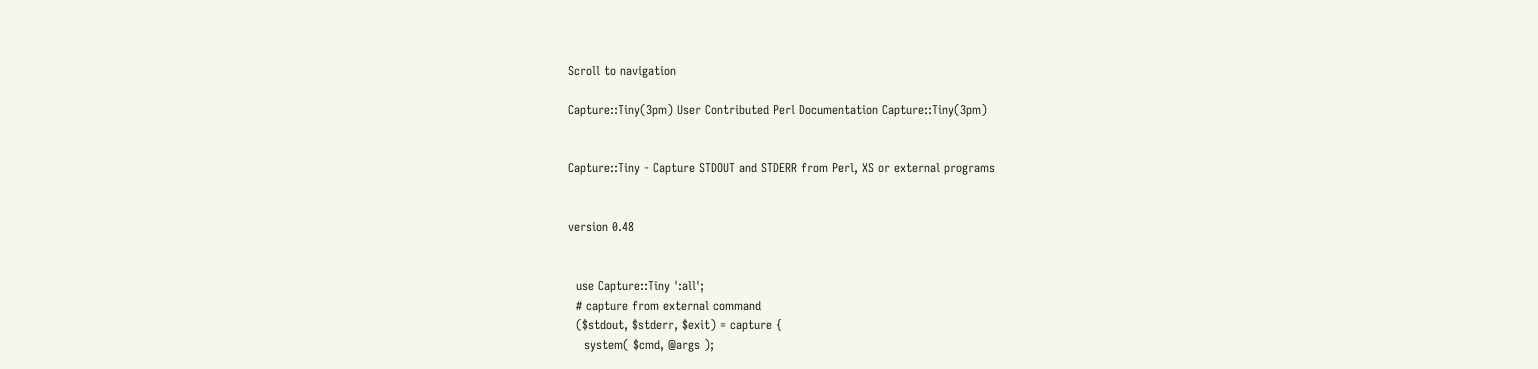Scroll to navigation

Capture::Tiny(3pm) User Contributed Perl Documentation Capture::Tiny(3pm)


Capture::Tiny - Capture STDOUT and STDERR from Perl, XS or external programs


version 0.48


  use Capture::Tiny ':all';
  # capture from external command
  ($stdout, $stderr, $exit) = capture {
    system( $cmd, @args );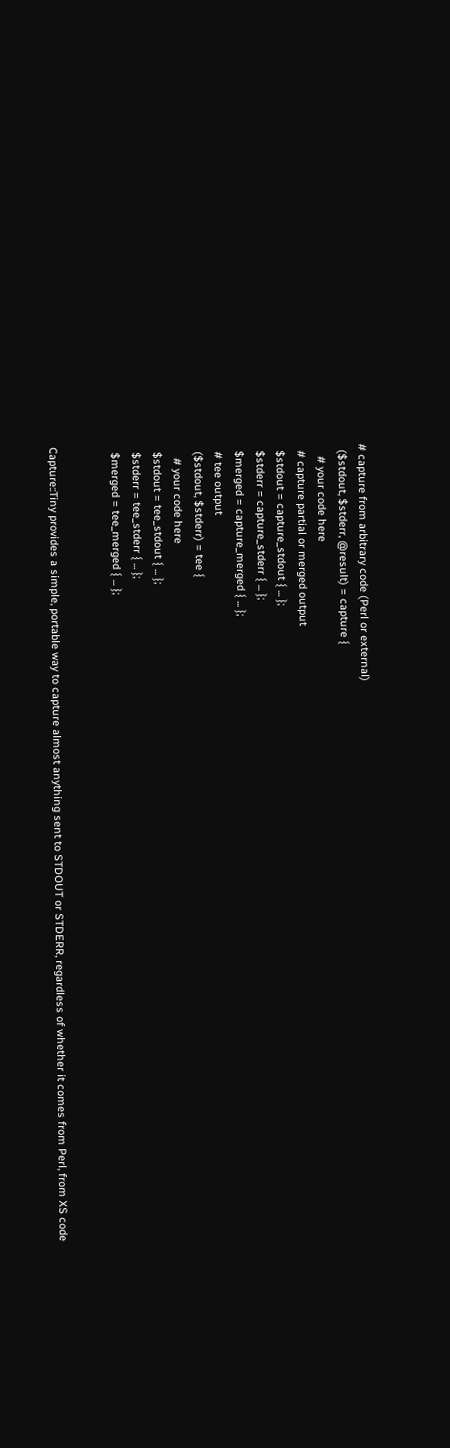# capture from arbitrary code (Perl or external)
  ($stdout, $stderr, @result) = capture {
    # your code here
  # capture partial or merged output
  $stdout = capture_stdout { ... };
  $stderr = capture_stderr { ... };
  $merged = capture_merged { ... };
  # tee output
  ($stdout, $stderr) = tee {
    # your code here
  $stdout = tee_stdout { ... };
  $stderr = tee_stderr { ... };
  $merged = tee_merged { ... };


Capture::Tiny provides a simple, portable way to capture almost anything sent to STDOUT or STDERR, regardless of whether it comes from Perl, from XS code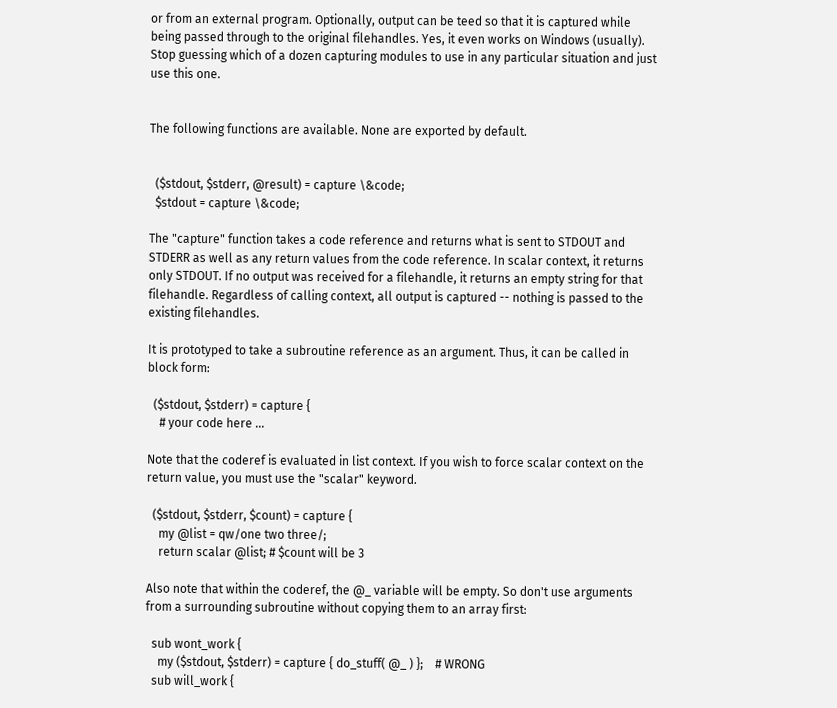or from an external program. Optionally, output can be teed so that it is captured while being passed through to the original filehandles. Yes, it even works on Windows (usually). Stop guessing which of a dozen capturing modules to use in any particular situation and just use this one.


The following functions are available. None are exported by default.


  ($stdout, $stderr, @result) = capture \&code;
  $stdout = capture \&code;

The "capture" function takes a code reference and returns what is sent to STDOUT and STDERR as well as any return values from the code reference. In scalar context, it returns only STDOUT. If no output was received for a filehandle, it returns an empty string for that filehandle. Regardless of calling context, all output is captured -- nothing is passed to the existing filehandles.

It is prototyped to take a subroutine reference as an argument. Thus, it can be called in block form:

  ($stdout, $stderr) = capture {
    # your code here ...

Note that the coderef is evaluated in list context. If you wish to force scalar context on the return value, you must use the "scalar" keyword.

  ($stdout, $stderr, $count) = capture {
    my @list = qw/one two three/;
    return scalar @list; # $count will be 3

Also note that within the coderef, the @_ variable will be empty. So don't use arguments from a surrounding subroutine without copying them to an array first:

  sub wont_work {
    my ($stdout, $stderr) = capture { do_stuff( @_ ) };    # WRONG
  sub will_work {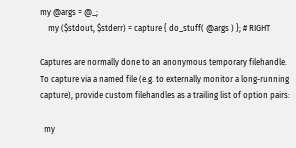my @args = @_;
    my ($stdout, $stderr) = capture { do_stuff( @args ) }; # RIGHT

Captures are normally done to an anonymous temporary filehandle. To capture via a named file (e.g. to externally monitor a long-running capture), provide custom filehandles as a trailing list of option pairs:

  my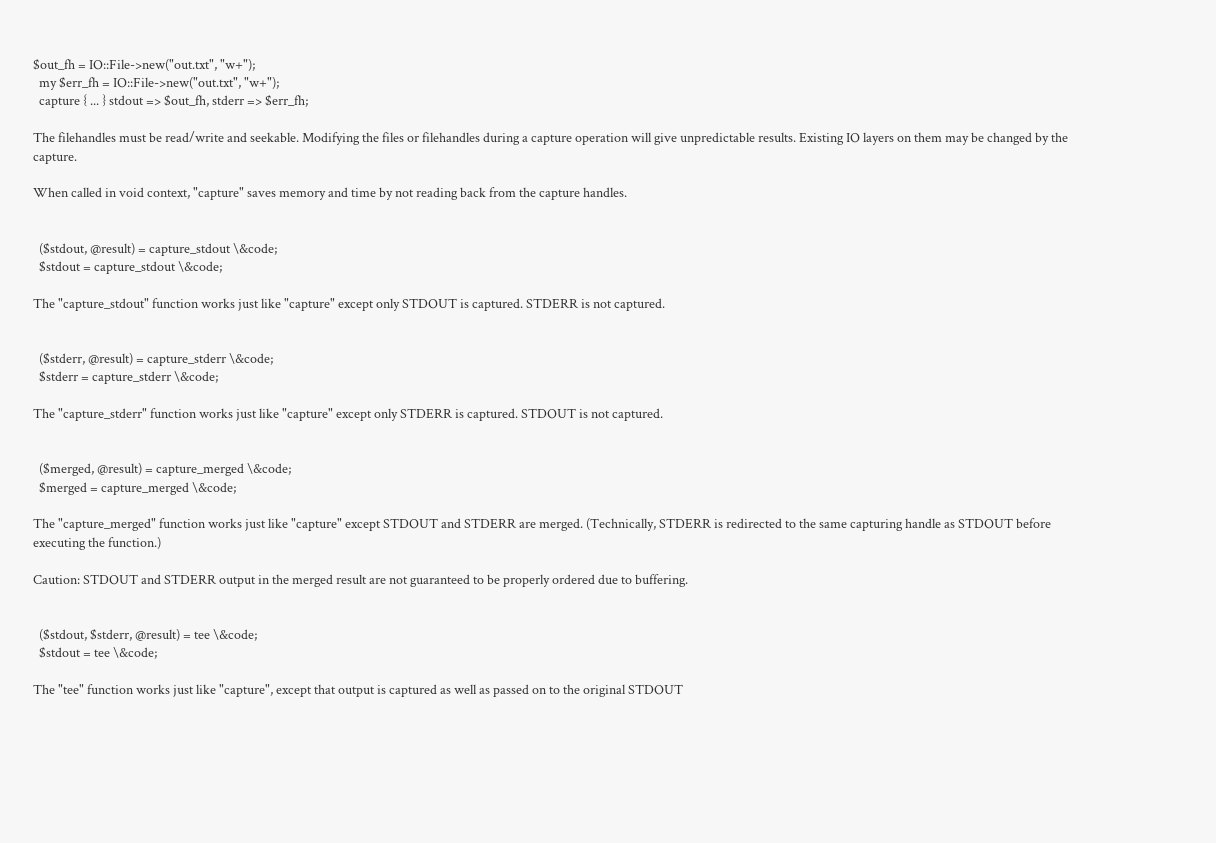$out_fh = IO::File->new("out.txt", "w+");
  my $err_fh = IO::File->new("out.txt", "w+");
  capture { ... } stdout => $out_fh, stderr => $err_fh;

The filehandles must be read/write and seekable. Modifying the files or filehandles during a capture operation will give unpredictable results. Existing IO layers on them may be changed by the capture.

When called in void context, "capture" saves memory and time by not reading back from the capture handles.


  ($stdout, @result) = capture_stdout \&code;
  $stdout = capture_stdout \&code;

The "capture_stdout" function works just like "capture" except only STDOUT is captured. STDERR is not captured.


  ($stderr, @result) = capture_stderr \&code;
  $stderr = capture_stderr \&code;

The "capture_stderr" function works just like "capture" except only STDERR is captured. STDOUT is not captured.


  ($merged, @result) = capture_merged \&code;
  $merged = capture_merged \&code;

The "capture_merged" function works just like "capture" except STDOUT and STDERR are merged. (Technically, STDERR is redirected to the same capturing handle as STDOUT before executing the function.)

Caution: STDOUT and STDERR output in the merged result are not guaranteed to be properly ordered due to buffering.


  ($stdout, $stderr, @result) = tee \&code;
  $stdout = tee \&code;

The "tee" function works just like "capture", except that output is captured as well as passed on to the original STDOUT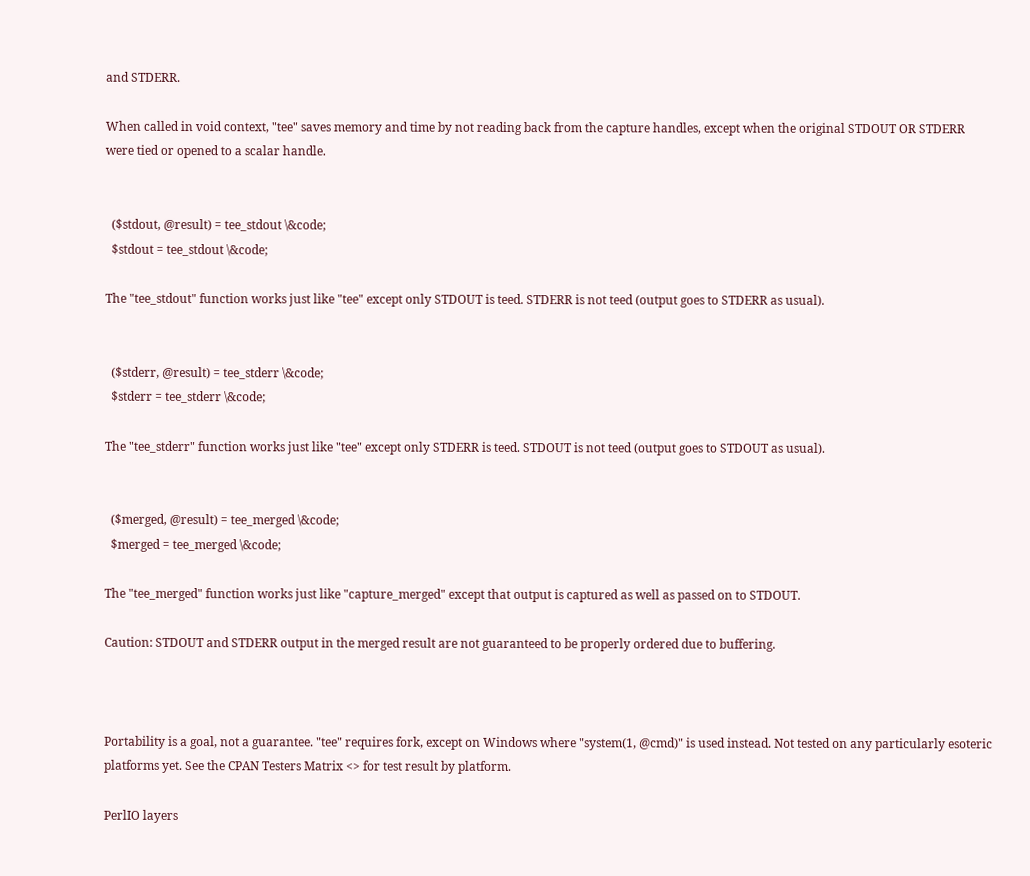and STDERR.

When called in void context, "tee" saves memory and time by not reading back from the capture handles, except when the original STDOUT OR STDERR were tied or opened to a scalar handle.


  ($stdout, @result) = tee_stdout \&code;
  $stdout = tee_stdout \&code;

The "tee_stdout" function works just like "tee" except only STDOUT is teed. STDERR is not teed (output goes to STDERR as usual).


  ($stderr, @result) = tee_stderr \&code;
  $stderr = tee_stderr \&code;

The "tee_stderr" function works just like "tee" except only STDERR is teed. STDOUT is not teed (output goes to STDOUT as usual).


  ($merged, @result) = tee_merged \&code;
  $merged = tee_merged \&code;

The "tee_merged" function works just like "capture_merged" except that output is captured as well as passed on to STDOUT.

Caution: STDOUT and STDERR output in the merged result are not guaranteed to be properly ordered due to buffering.



Portability is a goal, not a guarantee. "tee" requires fork, except on Windows where "system(1, @cmd)" is used instead. Not tested on any particularly esoteric platforms yet. See the CPAN Testers Matrix <> for test result by platform.

PerlIO layers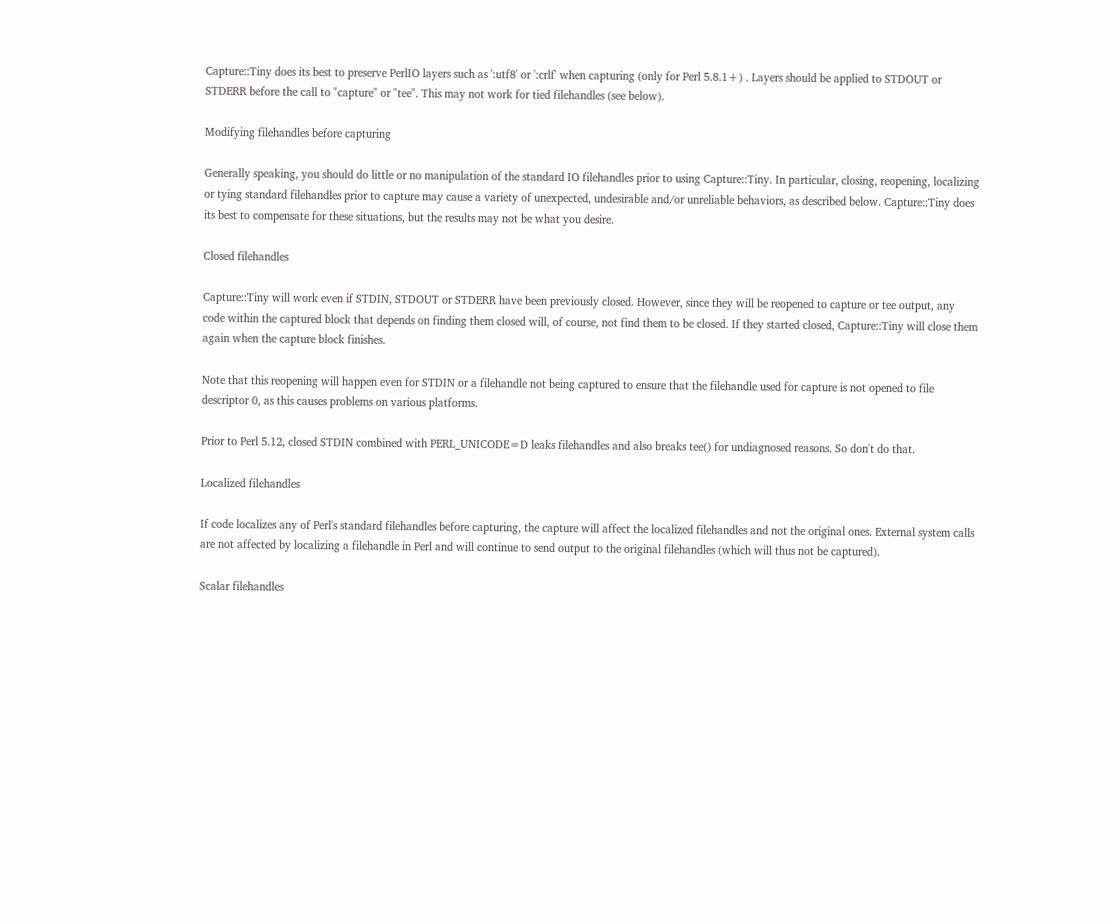Capture::Tiny does its best to preserve PerlIO layers such as ':utf8' or ':crlf' when capturing (only for Perl 5.8.1+) . Layers should be applied to STDOUT or STDERR before the call to "capture" or "tee". This may not work for tied filehandles (see below).

Modifying filehandles before capturing

Generally speaking, you should do little or no manipulation of the standard IO filehandles prior to using Capture::Tiny. In particular, closing, reopening, localizing or tying standard filehandles prior to capture may cause a variety of unexpected, undesirable and/or unreliable behaviors, as described below. Capture::Tiny does its best to compensate for these situations, but the results may not be what you desire.

Closed filehandles

Capture::Tiny will work even if STDIN, STDOUT or STDERR have been previously closed. However, since they will be reopened to capture or tee output, any code within the captured block that depends on finding them closed will, of course, not find them to be closed. If they started closed, Capture::Tiny will close them again when the capture block finishes.

Note that this reopening will happen even for STDIN or a filehandle not being captured to ensure that the filehandle used for capture is not opened to file descriptor 0, as this causes problems on various platforms.

Prior to Perl 5.12, closed STDIN combined with PERL_UNICODE=D leaks filehandles and also breaks tee() for undiagnosed reasons. So don't do that.

Localized filehandles

If code localizes any of Perl's standard filehandles before capturing, the capture will affect the localized filehandles and not the original ones. External system calls are not affected by localizing a filehandle in Perl and will continue to send output to the original filehandles (which will thus not be captured).

Scalar filehandles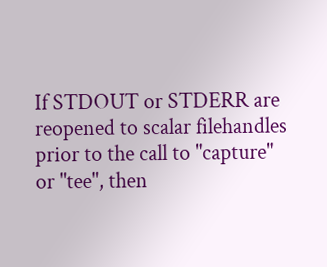If STDOUT or STDERR are reopened to scalar filehandles prior to the call to "capture" or "tee", then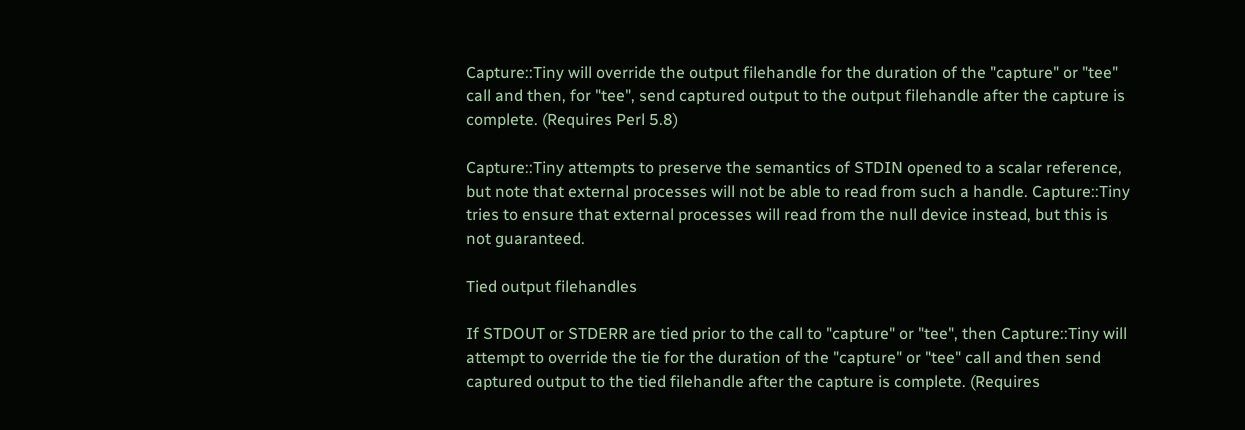Capture::Tiny will override the output filehandle for the duration of the "capture" or "tee" call and then, for "tee", send captured output to the output filehandle after the capture is complete. (Requires Perl 5.8)

Capture::Tiny attempts to preserve the semantics of STDIN opened to a scalar reference, but note that external processes will not be able to read from such a handle. Capture::Tiny tries to ensure that external processes will read from the null device instead, but this is not guaranteed.

Tied output filehandles

If STDOUT or STDERR are tied prior to the call to "capture" or "tee", then Capture::Tiny will attempt to override the tie for the duration of the "capture" or "tee" call and then send captured output to the tied filehandle after the capture is complete. (Requires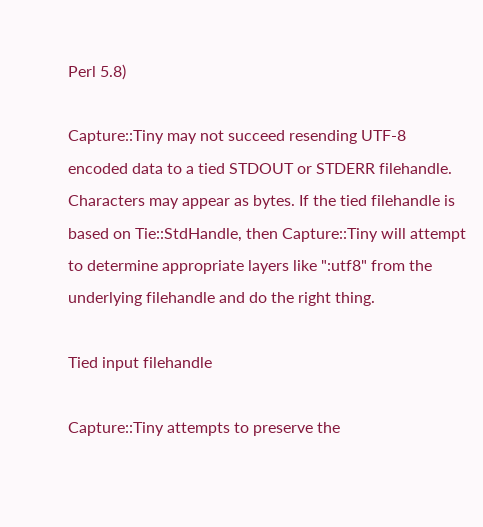Perl 5.8)

Capture::Tiny may not succeed resending UTF-8 encoded data to a tied STDOUT or STDERR filehandle. Characters may appear as bytes. If the tied filehandle is based on Tie::StdHandle, then Capture::Tiny will attempt to determine appropriate layers like ":utf8" from the underlying filehandle and do the right thing.

Tied input filehandle

Capture::Tiny attempts to preserve the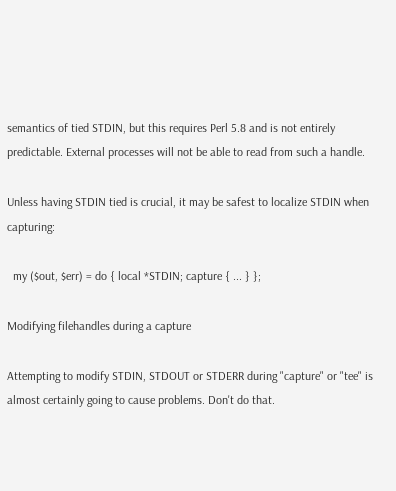semantics of tied STDIN, but this requires Perl 5.8 and is not entirely predictable. External processes will not be able to read from such a handle.

Unless having STDIN tied is crucial, it may be safest to localize STDIN when capturing:

  my ($out, $err) = do { local *STDIN; capture { ... } };

Modifying filehandles during a capture

Attempting to modify STDIN, STDOUT or STDERR during "capture" or "tee" is almost certainly going to cause problems. Don't do that.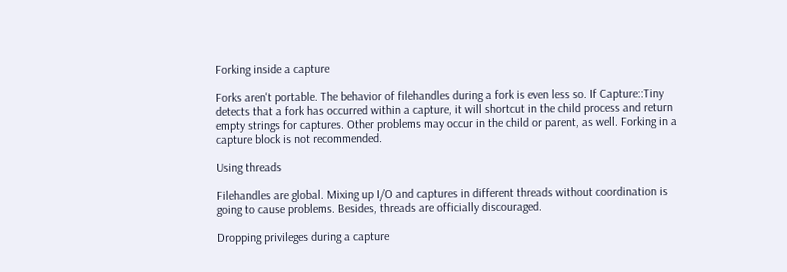Forking inside a capture

Forks aren't portable. The behavior of filehandles during a fork is even less so. If Capture::Tiny detects that a fork has occurred within a capture, it will shortcut in the child process and return empty strings for captures. Other problems may occur in the child or parent, as well. Forking in a capture block is not recommended.

Using threads

Filehandles are global. Mixing up I/O and captures in different threads without coordination is going to cause problems. Besides, threads are officially discouraged.

Dropping privileges during a capture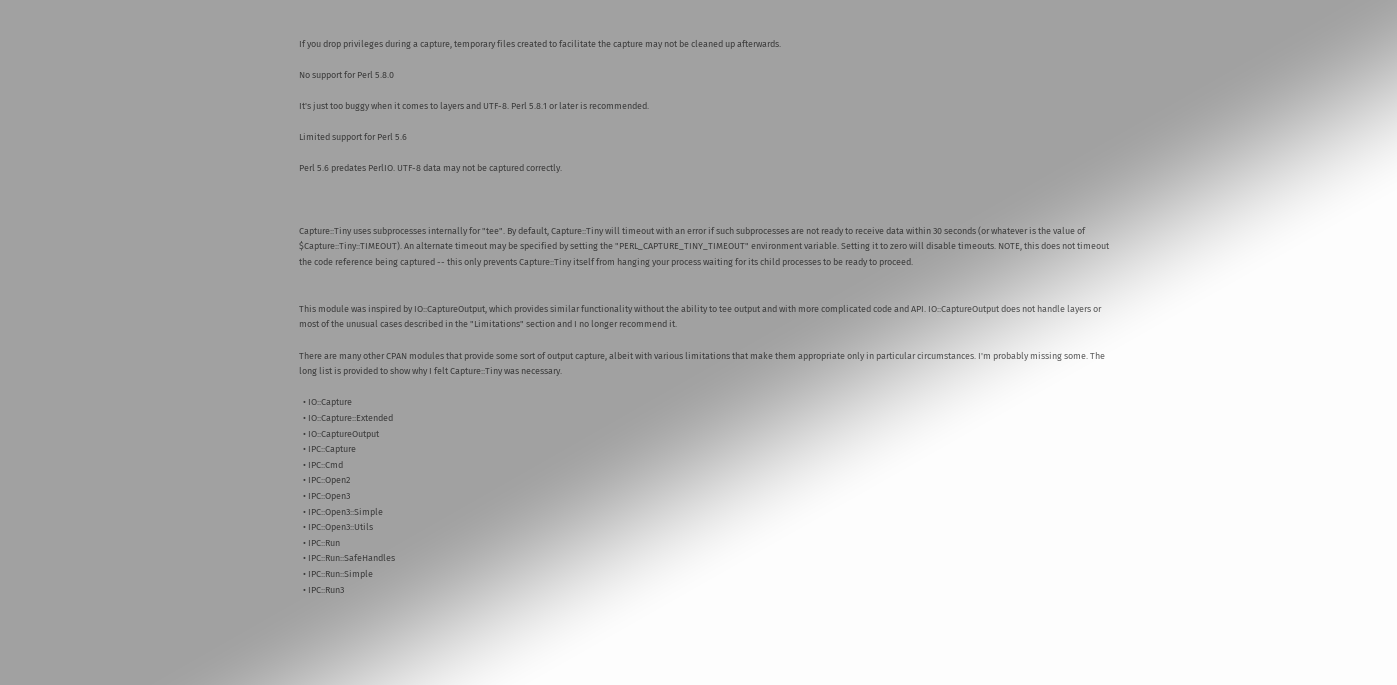If you drop privileges during a capture, temporary files created to facilitate the capture may not be cleaned up afterwards.

No support for Perl 5.8.0

It's just too buggy when it comes to layers and UTF-8. Perl 5.8.1 or later is recommended.

Limited support for Perl 5.6

Perl 5.6 predates PerlIO. UTF-8 data may not be captured correctly.



Capture::Tiny uses subprocesses internally for "tee". By default, Capture::Tiny will timeout with an error if such subprocesses are not ready to receive data within 30 seconds (or whatever is the value of $Capture::Tiny::TIMEOUT). An alternate timeout may be specified by setting the "PERL_CAPTURE_TINY_TIMEOUT" environment variable. Setting it to zero will disable timeouts. NOTE, this does not timeout the code reference being captured -- this only prevents Capture::Tiny itself from hanging your process waiting for its child processes to be ready to proceed.


This module was inspired by IO::CaptureOutput, which provides similar functionality without the ability to tee output and with more complicated code and API. IO::CaptureOutput does not handle layers or most of the unusual cases described in the "Limitations" section and I no longer recommend it.

There are many other CPAN modules that provide some sort of output capture, albeit with various limitations that make them appropriate only in particular circumstances. I'm probably missing some. The long list is provided to show why I felt Capture::Tiny was necessary.

  • IO::Capture
  • IO::Capture::Extended
  • IO::CaptureOutput
  • IPC::Capture
  • IPC::Cmd
  • IPC::Open2
  • IPC::Open3
  • IPC::Open3::Simple
  • IPC::Open3::Utils
  • IPC::Run
  • IPC::Run::SafeHandles
  • IPC::Run::Simple
  • IPC::Run3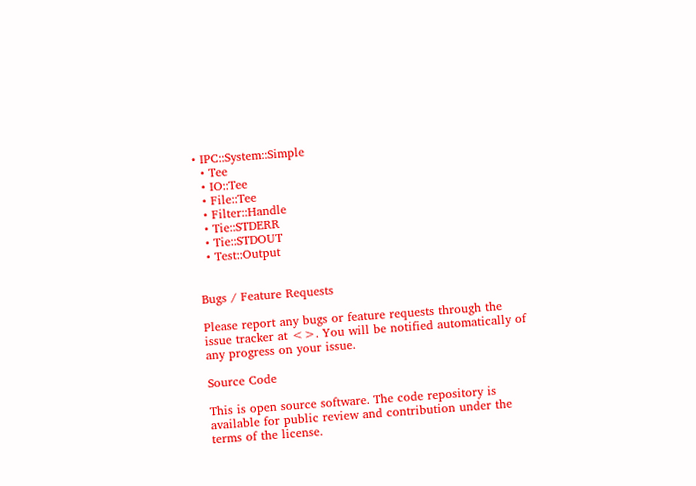• IPC::System::Simple
  • Tee
  • IO::Tee
  • File::Tee
  • Filter::Handle
  • Tie::STDERR
  • Tie::STDOUT
  • Test::Output


Bugs / Feature Requests

Please report any bugs or feature requests through the issue tracker at <>. You will be notified automatically of any progress on your issue.

Source Code

This is open source software. The code repository is available for public review and contribution under the terms of the license.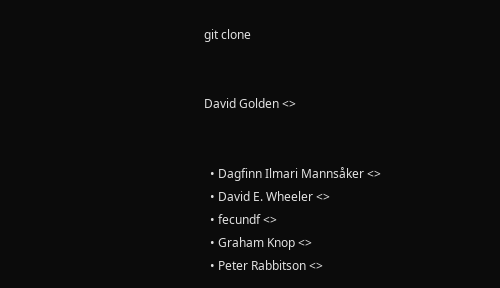git clone


David Golden <>


  • Dagfinn Ilmari Mannsåker <>
  • David E. Wheeler <>
  • fecundf <>
  • Graham Knop <>
  • Peter Rabbitson <>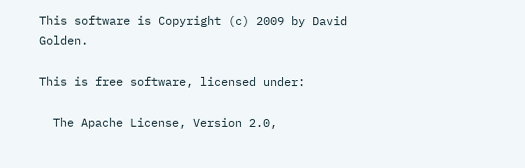This software is Copyright (c) 2009 by David Golden.

This is free software, licensed under:

  The Apache License, Version 2.0,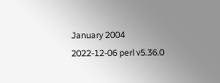January 2004
2022-12-06 perl v5.36.0